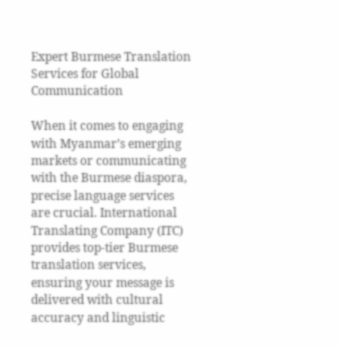Expert Burmese Translation Services for Global Communication

When it comes to engaging with Myanmar’s emerging markets or communicating with the Burmese diaspora, precise language services are crucial. International Translating Company (ITC) provides top-tier Burmese translation services, ensuring your message is delivered with cultural accuracy and linguistic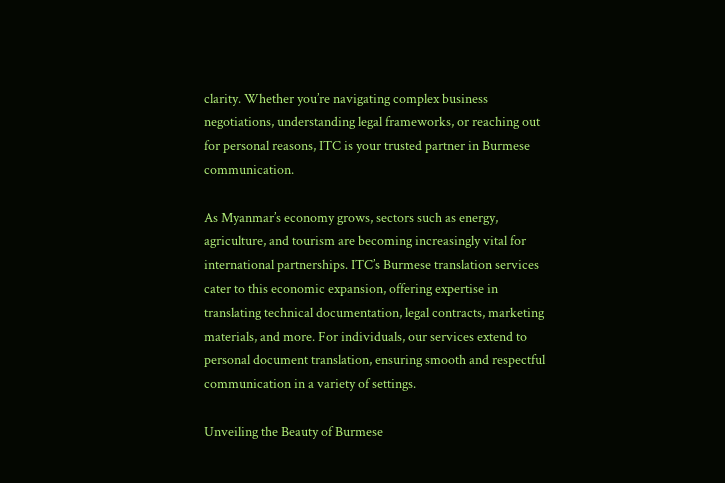clarity. Whether you’re navigating complex business negotiations, understanding legal frameworks, or reaching out for personal reasons, ITC is your trusted partner in Burmese communication.

As Myanmar’s economy grows, sectors such as energy, agriculture, and tourism are becoming increasingly vital for international partnerships. ITC’s Burmese translation services cater to this economic expansion, offering expertise in translating technical documentation, legal contracts, marketing materials, and more. For individuals, our services extend to personal document translation, ensuring smooth and respectful communication in a variety of settings.

Unveiling the Beauty of Burmese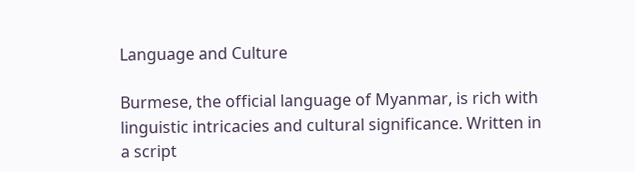Language and Culture

Burmese, the official language of Myanmar, is rich with linguistic intricacies and cultural significance. Written in a script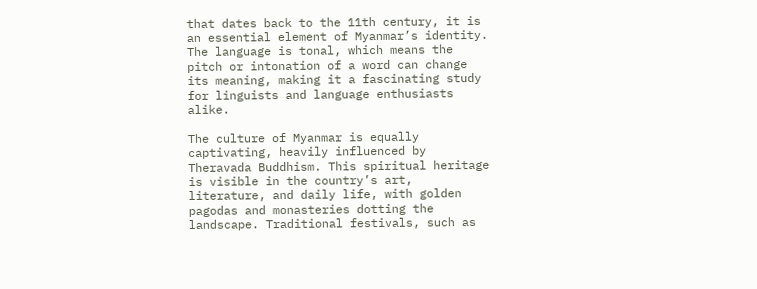that dates back to the 11th century, it is an essential element of Myanmar’s identity. The language is tonal, which means the pitch or intonation of a word can change its meaning, making it a fascinating study for linguists and language enthusiasts alike.

The culture of Myanmar is equally captivating, heavily influenced by Theravada Buddhism. This spiritual heritage is visible in the country’s art, literature, and daily life, with golden pagodas and monasteries dotting the landscape. Traditional festivals, such as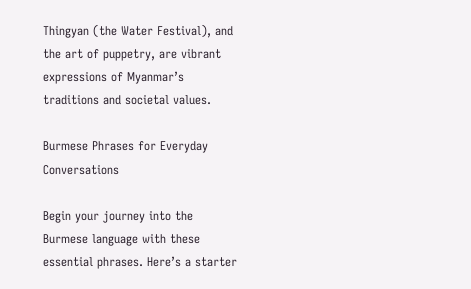Thingyan (the Water Festival), and the art of puppetry, are vibrant expressions of Myanmar’s traditions and societal values.

Burmese Phrases for Everyday Conversations

Begin your journey into the Burmese language with these essential phrases. Here’s a starter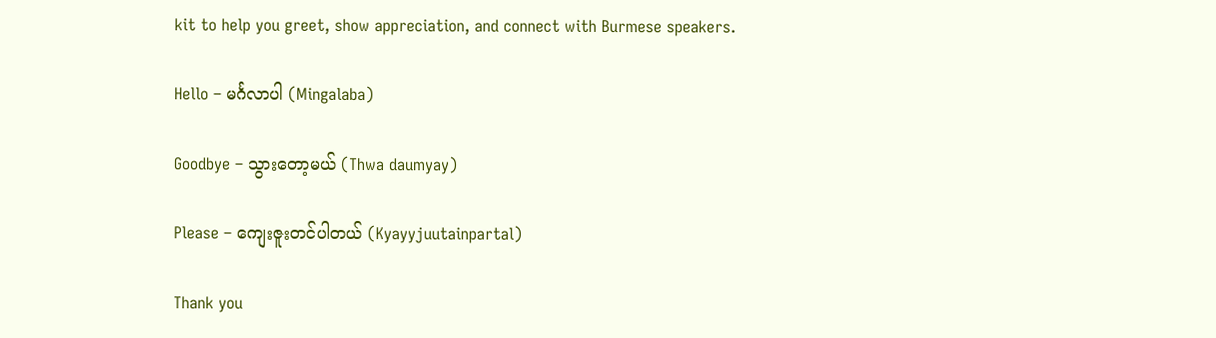kit to help you greet, show appreciation, and connect with Burmese speakers.

Hello – မင်္ဂလာပါ (Mingalaba)

Goodbye – သွားတော့မယ် (Thwa daumyay)

Please – ကျေးဇူးတင်ပါတယ် (Kyayyjuutainpartal)

Thank you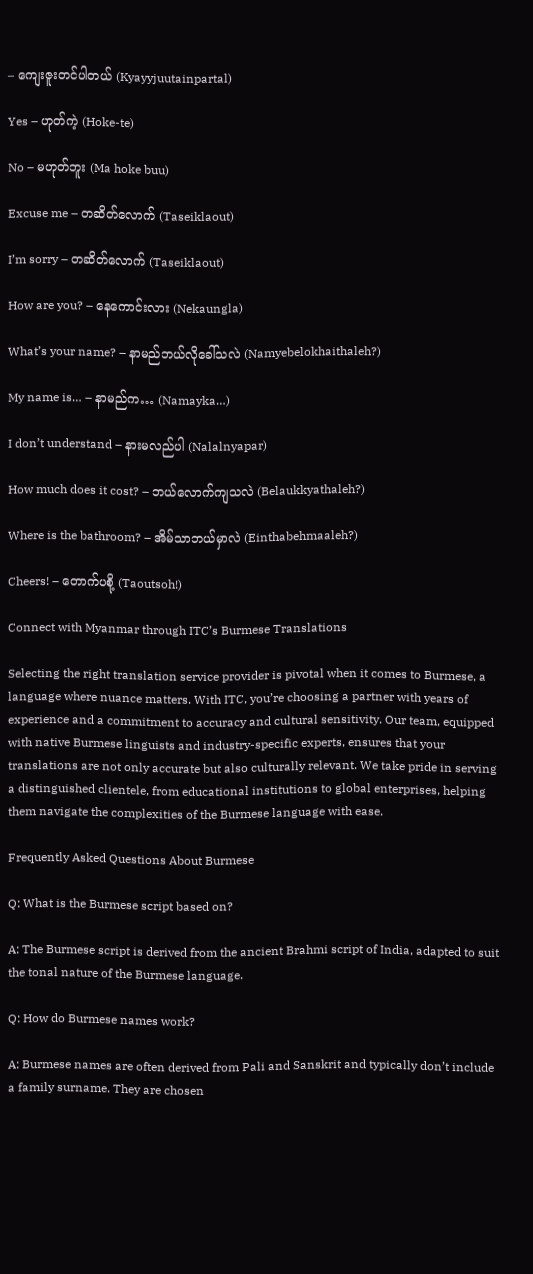– ကျေးဇူးတင်ပါတယ် (Kyayyjuutainpartal)

Yes – ဟုတ်ကဲ့ (Hoke-te)

No – မဟုတ်ဘူး (Ma hoke buu)

Excuse me – တဆိတ်လောက် (Taseiklaout)

I’m sorry – တဆိတ်လောက် (Taseiklaout)

How are you? – နေကောင်းလား (Nekaungla)

What’s your name? – နာမည်ဘယ်လိုခေါ်သလဲ (Namyebelokhaithaleh?)

My name is… – နာမည်က… (Namayka…)

I don’t understand – နားမလည်ပါ (Nalalnyapar)

How much does it cost? – ဘယ်လောက်ကျသလဲ (Belaukkyathaleh?)

Where is the bathroom? – အိမ်သာဘယ်မှာလဲ (Einthabehmaaleh?)

Cheers! – တောက်ပစို့ (Taoutsoh!)

Connect with Myanmar through ITC’s Burmese Translations

Selecting the right translation service provider is pivotal when it comes to Burmese, a language where nuance matters. With ITC, you’re choosing a partner with years of experience and a commitment to accuracy and cultural sensitivity. Our team, equipped with native Burmese linguists and industry-specific experts, ensures that your translations are not only accurate but also culturally relevant. We take pride in serving a distinguished clientele, from educational institutions to global enterprises, helping them navigate the complexities of the Burmese language with ease.

Frequently Asked Questions About Burmese

Q: What is the Burmese script based on?

A: The Burmese script is derived from the ancient Brahmi script of India, adapted to suit the tonal nature of the Burmese language.

Q: How do Burmese names work?

A: Burmese names are often derived from Pali and Sanskrit and typically don’t include a family surname. They are chosen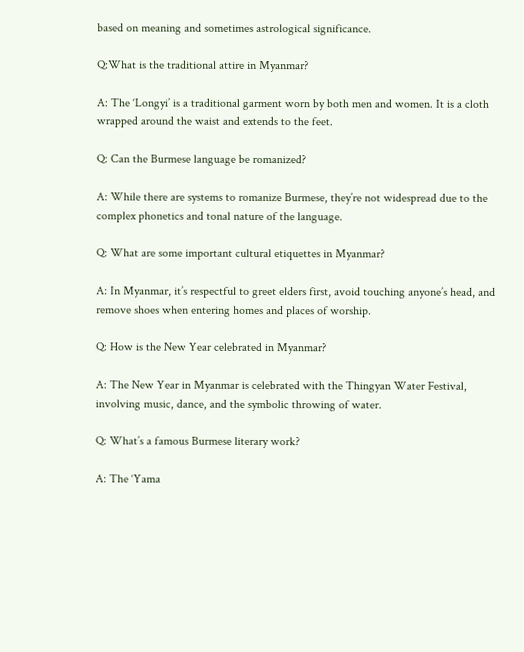based on meaning and sometimes astrological significance.

Q:What is the traditional attire in Myanmar?

A: The ‘Longyi’ is a traditional garment worn by both men and women. It is a cloth wrapped around the waist and extends to the feet.

Q: Can the Burmese language be romanized?

A: While there are systems to romanize Burmese, they’re not widespread due to the complex phonetics and tonal nature of the language.

Q: What are some important cultural etiquettes in Myanmar?

A: In Myanmar, it’s respectful to greet elders first, avoid touching anyone’s head, and remove shoes when entering homes and places of worship.

Q: How is the New Year celebrated in Myanmar?

A: The New Year in Myanmar is celebrated with the Thingyan Water Festival, involving music, dance, and the symbolic throwing of water.

Q: What’s a famous Burmese literary work?

A: The ‘Yama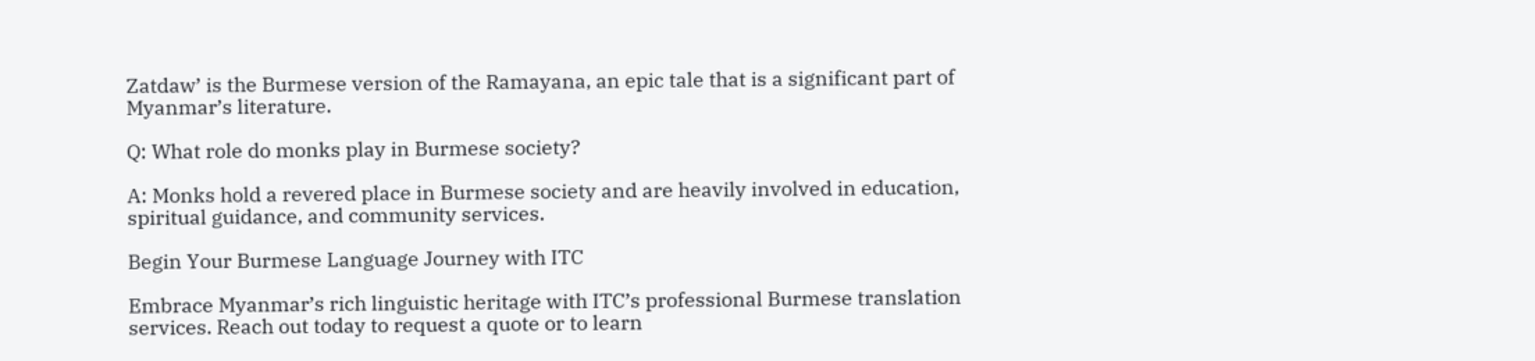Zatdaw’ is the Burmese version of the Ramayana, an epic tale that is a significant part of Myanmar’s literature.

Q: What role do monks play in Burmese society?

A: Monks hold a revered place in Burmese society and are heavily involved in education, spiritual guidance, and community services.

Begin Your Burmese Language Journey with ITC

Embrace Myanmar’s rich linguistic heritage with ITC’s professional Burmese translation services. Reach out today to request a quote or to learn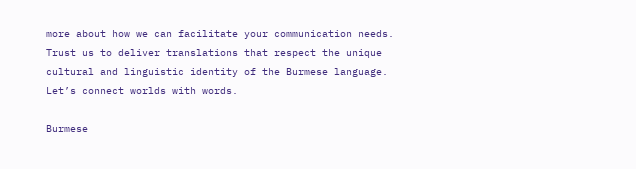more about how we can facilitate your communication needs. Trust us to deliver translations that respect the unique cultural and linguistic identity of the Burmese language. Let’s connect worlds with words.

Burmese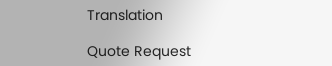Translation

Quote Request